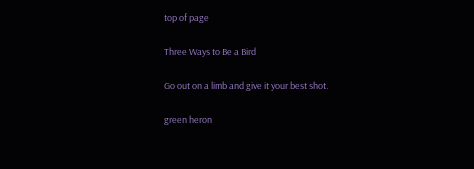top of page

Three Ways to Be a Bird

Go out on a limb and give it your best shot.

green heron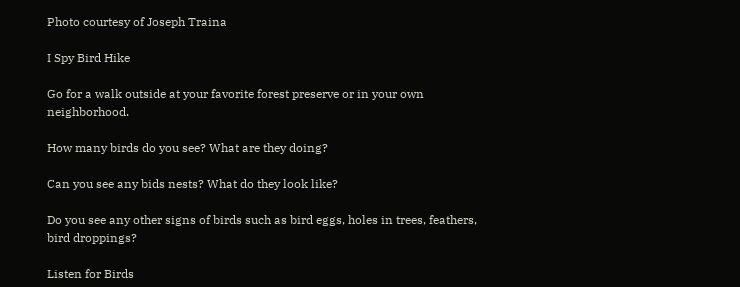Photo courtesy of Joseph Traina

I Spy Bird Hike

Go for a walk outside at your favorite forest preserve or in your own neighborhood.

How many birds do you see? What are they doing?

Can you see any bids nests? What do they look like?

Do you see any other signs of birds such as bird eggs, holes in trees, feathers, bird droppings?

Listen for Birds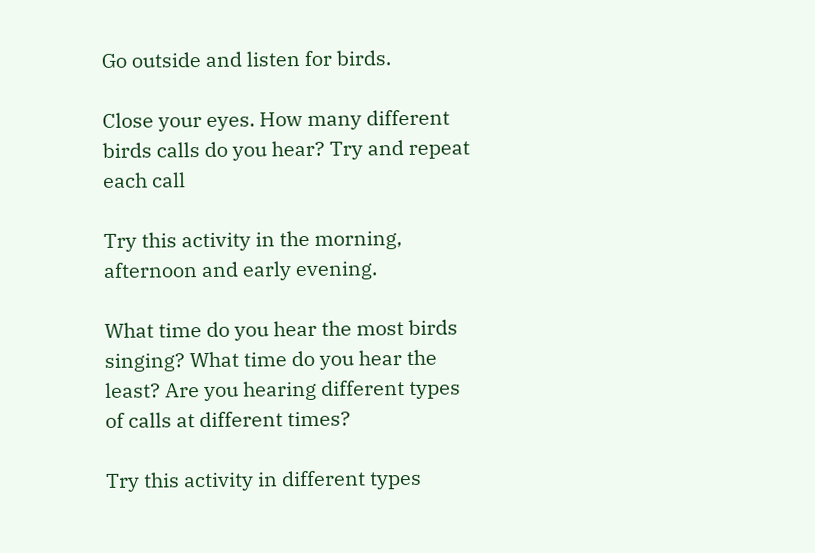Go outside and listen for birds.

Close your eyes. How many different birds calls do you hear? Try and repeat each call

Try this activity in the morning, afternoon and early evening.

What time do you hear the most birds singing? What time do you hear the least? Are you hearing different types of calls at different times?

Try this activity in different types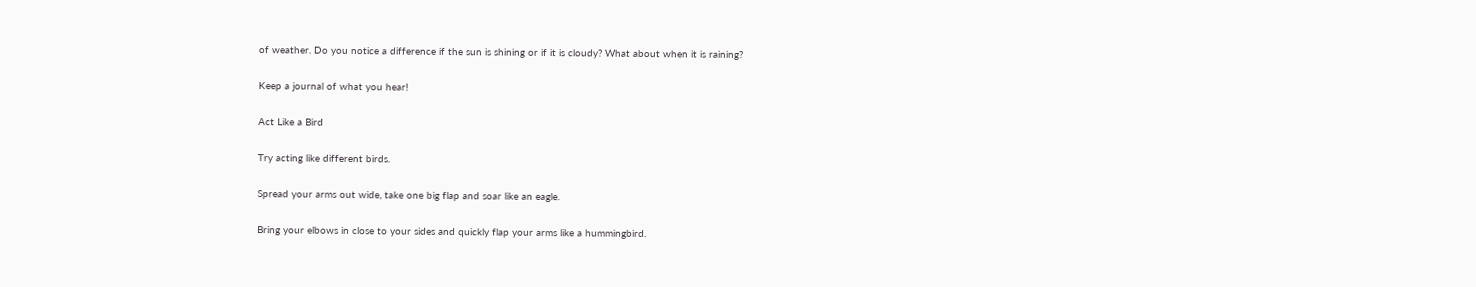of weather. Do you notice a difference if the sun is shining or if it is cloudy? What about when it is raining?

Keep a journal of what you hear!

Act Like a Bird

Try acting like different birds.

Spread your arms out wide, take one big flap and soar like an eagle.

Bring your elbows in close to your sides and quickly flap your arms like a hummingbird.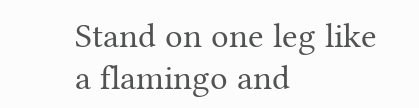Stand on one leg like a flamingo and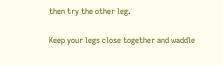then try the other leg.

Keep your legs close together and waddle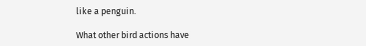like a penguin.

What other bird actions have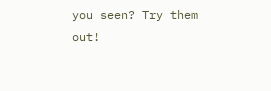you seen? Try them out!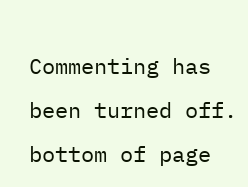Commenting has been turned off.
bottom of page